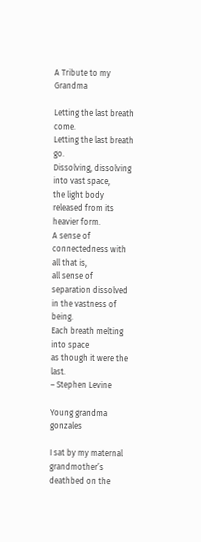A Tribute to my Grandma

Letting the last breath come.
Letting the last breath go.
Dissolving, dissolving into vast space,
the light body released from its heavier form.
A sense of connectedness with all that is,
all sense of separation dissolved
in the vastness of being.
Each breath melting into space
as though it were the last.
– Stephen Levine

Young grandma gonzales

I sat by my maternal grandmother’s deathbed on the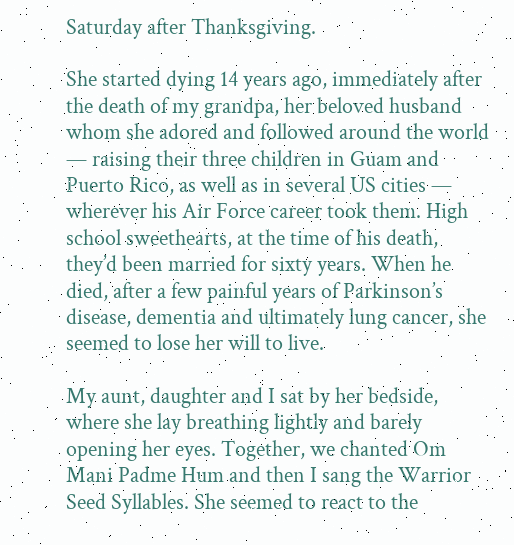Saturday after Thanksgiving.

She started dying 14 years ago, immediately after the death of my grandpa, her beloved husband whom she adored and followed around the world — raising their three children in Guam and Puerto Rico, as well as in several US cities — wherever his Air Force career took them. High school sweethearts, at the time of his death, they’d been married for sixty years. When he died, after a few painful years of Parkinson’s disease, dementia and ultimately lung cancer, she seemed to lose her will to live.

My aunt, daughter and I sat by her bedside, where she lay breathing lightly and barely opening her eyes. Together, we chanted Om Mani Padme Hum and then I sang the Warrior Seed Syllables. She seemed to react to the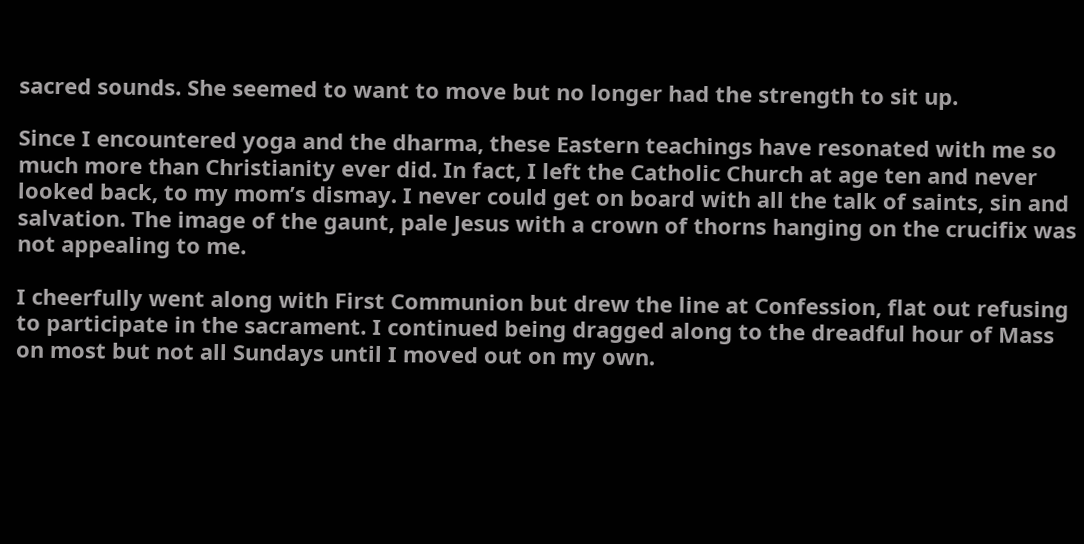sacred sounds. She seemed to want to move but no longer had the strength to sit up.

Since I encountered yoga and the dharma, these Eastern teachings have resonated with me so much more than Christianity ever did. In fact, I left the Catholic Church at age ten and never looked back, to my mom’s dismay. I never could get on board with all the talk of saints, sin and salvation. The image of the gaunt, pale Jesus with a crown of thorns hanging on the crucifix was not appealing to me.

I cheerfully went along with First Communion but drew the line at Confession, flat out refusing to participate in the sacrament. I continued being dragged along to the dreadful hour of Mass on most but not all Sundays until I moved out on my own.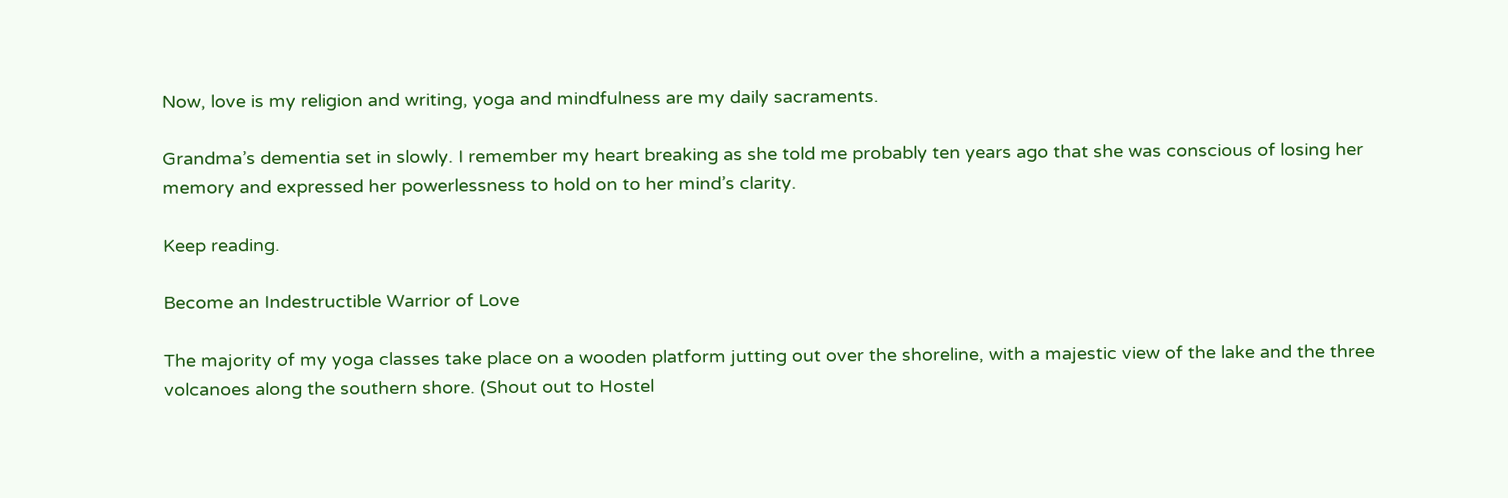Now, love is my religion and writing, yoga and mindfulness are my daily sacraments.

Grandma’s dementia set in slowly. I remember my heart breaking as she told me probably ten years ago that she was conscious of losing her memory and expressed her powerlessness to hold on to her mind’s clarity.

Keep reading.

Become an Indestructible Warrior of Love

The majority of my yoga classes take place on a wooden platform jutting out over the shoreline, with a majestic view of the lake and the three volcanoes along the southern shore. (Shout out to Hostel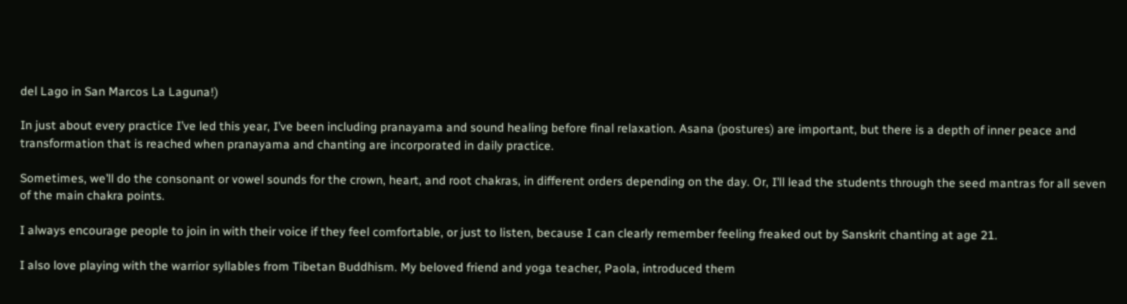del Lago in San Marcos La Laguna!)

In just about every practice I’ve led this year, I’ve been including pranayama and sound healing before final relaxation. Asana (postures) are important, but there is a depth of inner peace and transformation that is reached when pranayama and chanting are incorporated in daily practice.

Sometimes, we’ll do the consonant or vowel sounds for the crown, heart, and root chakras, in different orders depending on the day. Or, I’ll lead the students through the seed mantras for all seven of the main chakra points.

I always encourage people to join in with their voice if they feel comfortable, or just to listen, because I can clearly remember feeling freaked out by Sanskrit chanting at age 21.

I also love playing with the warrior syllables from Tibetan Buddhism. My beloved friend and yoga teacher, Paola, introduced them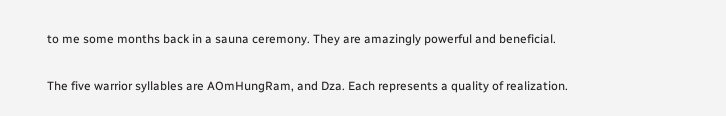to me some months back in a sauna ceremony. They are amazingly powerful and beneficial.

The five warrior syllables are AOmHungRam, and Dza. Each represents a quality of realization.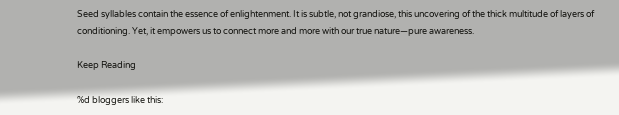Seed syllables contain the essence of enlightenment. It is subtle, not grandiose, this uncovering of the thick multitude of layers of conditioning. Yet, it empowers us to connect more and more with our true nature—pure awareness.

Keep Reading

%d bloggers like this: